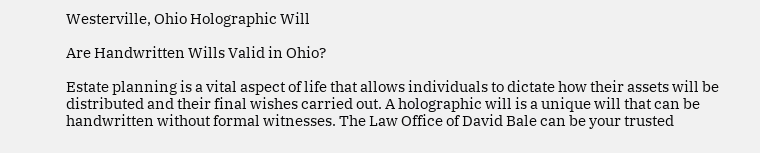Westerville, Ohio Holographic Will

Are Handwritten Wills Valid in Ohio?

Estate planning is a vital aspect of life that allows individuals to dictate how their assets will be distributed and their final wishes carried out. A holographic will is a unique will that can be handwritten without formal witnesses. The Law Office of David Bale can be your trusted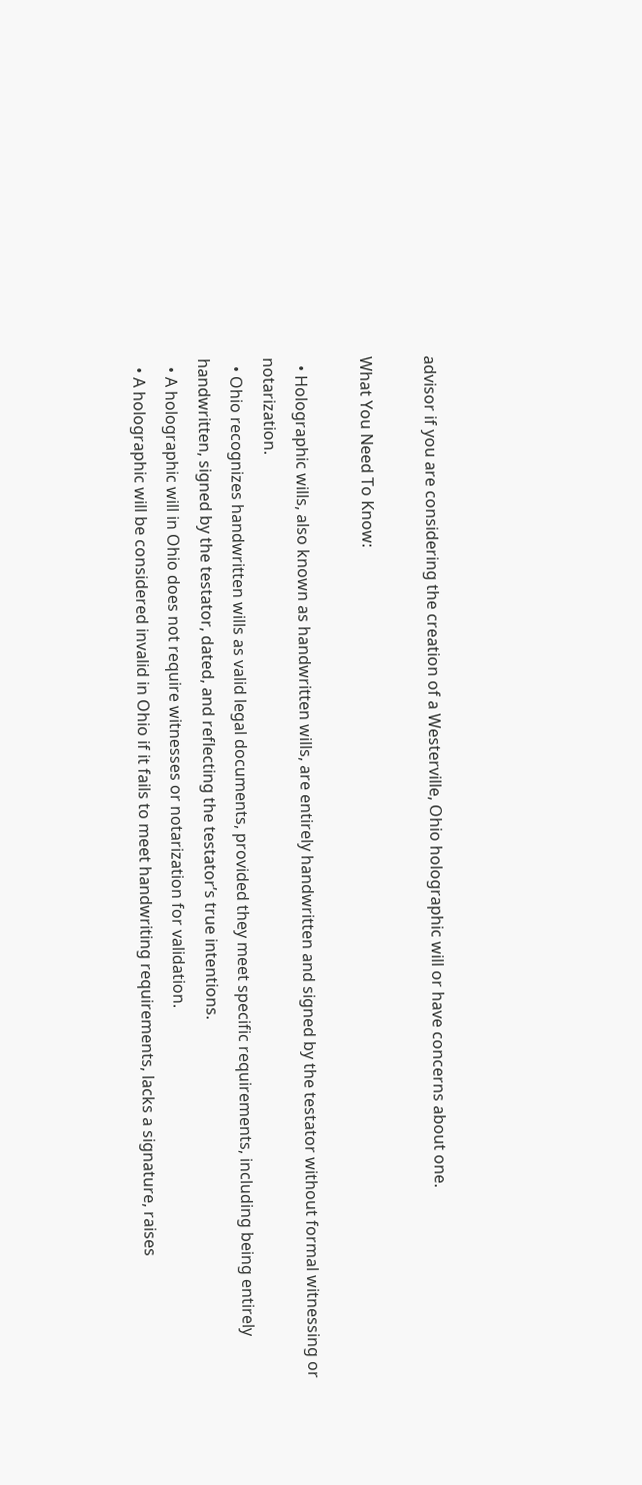advisor if you are considering the creation of a Westerville, Ohio holographic will or have concerns about one.

What You Need To Know:

  • Holographic wills, also known as handwritten wills, are entirely handwritten and signed by the testator without formal witnessing or notarization.
  • Ohio recognizes handwritten wills as valid legal documents, provided they meet specific requirements, including being entirely handwritten, signed by the testator, dated, and reflecting the testator’s true intentions.
  • A holographic will in Ohio does not require witnesses or notarization for validation.
  • A holographic will be considered invalid in Ohio if it fails to meet handwriting requirements, lacks a signature, raises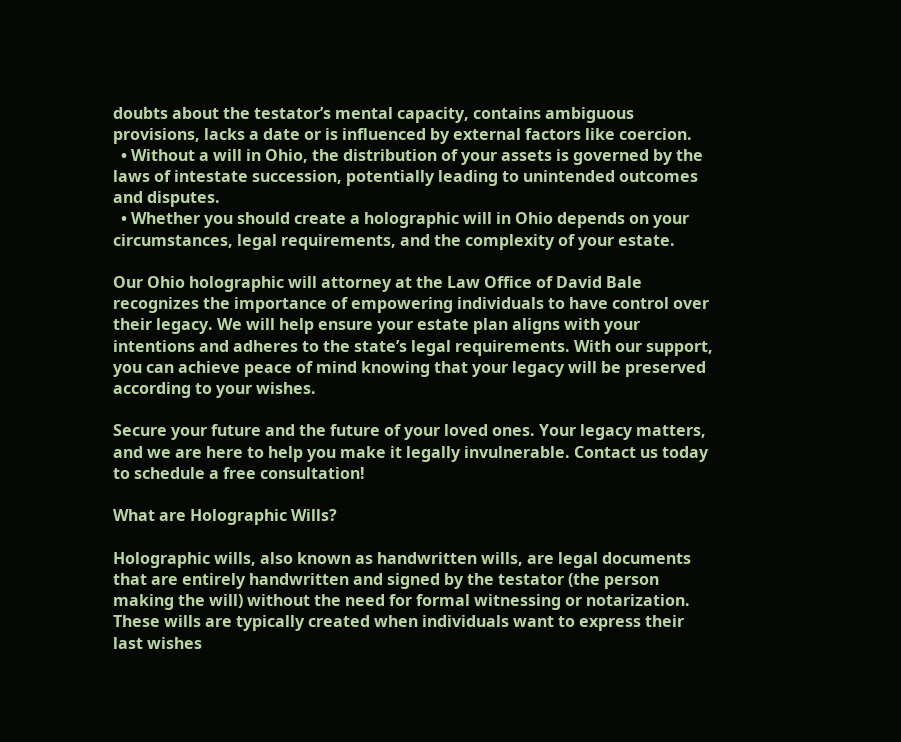doubts about the testator’s mental capacity, contains ambiguous provisions, lacks a date or is influenced by external factors like coercion.
  • Without a will in Ohio, the distribution of your assets is governed by the laws of intestate succession, potentially leading to unintended outcomes and disputes.
  • Whether you should create a holographic will in Ohio depends on your circumstances, legal requirements, and the complexity of your estate.

Our Ohio holographic will attorney at the Law Office of David Bale recognizes the importance of empowering individuals to have control over their legacy. We will help ensure your estate plan aligns with your intentions and adheres to the state’s legal requirements. With our support, you can achieve peace of mind knowing that your legacy will be preserved according to your wishes.

Secure your future and the future of your loved ones. Your legacy matters, and we are here to help you make it legally invulnerable. Contact us today to schedule a free consultation!

What are Holographic Wills?

Holographic wills, also known as handwritten wills, are legal documents that are entirely handwritten and signed by the testator (the person making the will) without the need for formal witnessing or notarization. These wills are typically created when individuals want to express their last wishes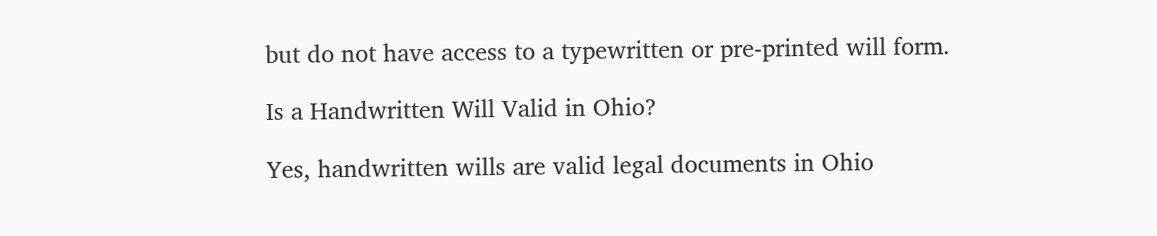but do not have access to a typewritten or pre-printed will form.

Is a Handwritten Will Valid in Ohio?

Yes, handwritten wills are valid legal documents in Ohio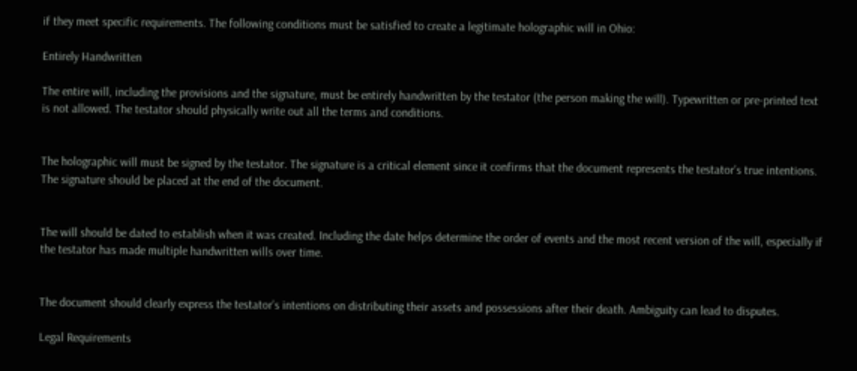if they meet specific requirements. The following conditions must be satisfied to create a legitimate holographic will in Ohio:

Entirely Handwritten

The entire will, including the provisions and the signature, must be entirely handwritten by the testator (the person making the will). Typewritten or pre-printed text is not allowed. The testator should physically write out all the terms and conditions.


The holographic will must be signed by the testator. The signature is a critical element since it confirms that the document represents the testator’s true intentions. The signature should be placed at the end of the document.


The will should be dated to establish when it was created. Including the date helps determine the order of events and the most recent version of the will, especially if the testator has made multiple handwritten wills over time.


The document should clearly express the testator’s intentions on distributing their assets and possessions after their death. Ambiguity can lead to disputes.

Legal Requirements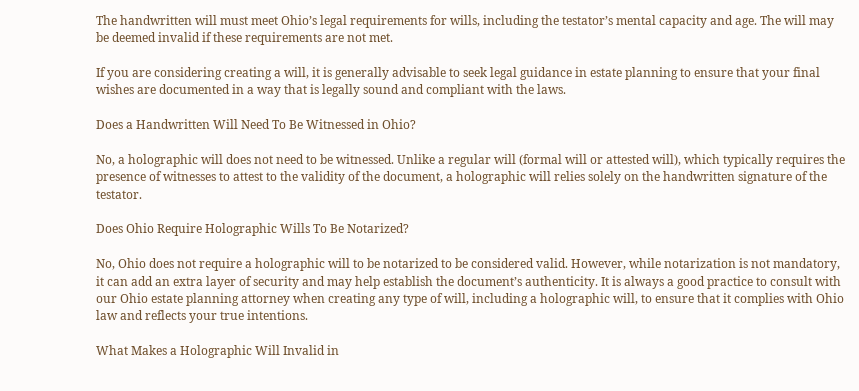The handwritten will must meet Ohio’s legal requirements for wills, including the testator’s mental capacity and age. The will may be deemed invalid if these requirements are not met.

If you are considering creating a will, it is generally advisable to seek legal guidance in estate planning to ensure that your final wishes are documented in a way that is legally sound and compliant with the laws.

Does a Handwritten Will Need To Be Witnessed in Ohio?

No, a holographic will does not need to be witnessed. Unlike a regular will (formal will or attested will), which typically requires the presence of witnesses to attest to the validity of the document, a holographic will relies solely on the handwritten signature of the testator.

Does Ohio Require Holographic Wills To Be Notarized?

No, Ohio does not require a holographic will to be notarized to be considered valid. However, while notarization is not mandatory, it can add an extra layer of security and may help establish the document’s authenticity. It is always a good practice to consult with our Ohio estate planning attorney when creating any type of will, including a holographic will, to ensure that it complies with Ohio law and reflects your true intentions.

What Makes a Holographic Will Invalid in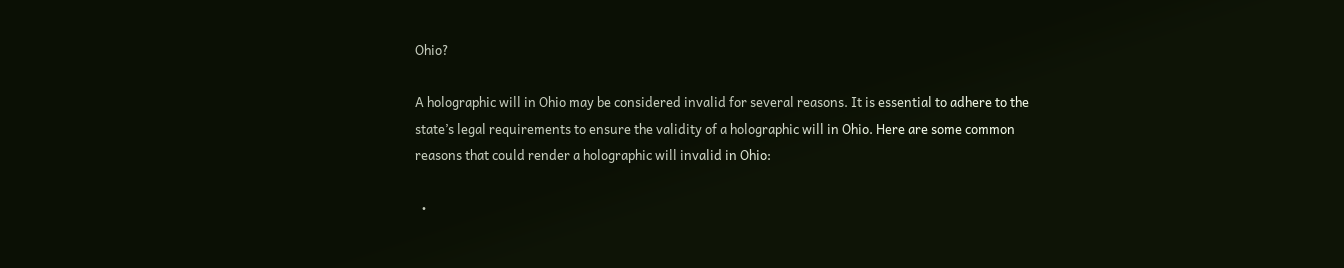Ohio?

A holographic will in Ohio may be considered invalid for several reasons. It is essential to adhere to the state’s legal requirements to ensure the validity of a holographic will in Ohio. Here are some common reasons that could render a holographic will invalid in Ohio:

  •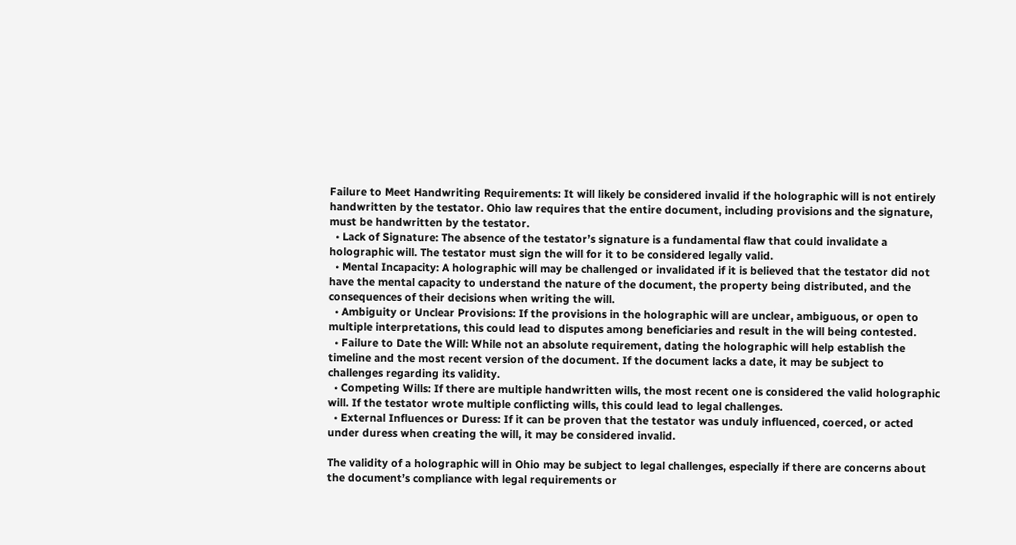Failure to Meet Handwriting Requirements: It will likely be considered invalid if the holographic will is not entirely handwritten by the testator. Ohio law requires that the entire document, including provisions and the signature, must be handwritten by the testator.
  • Lack of Signature: The absence of the testator’s signature is a fundamental flaw that could invalidate a holographic will. The testator must sign the will for it to be considered legally valid.
  • Mental Incapacity: A holographic will may be challenged or invalidated if it is believed that the testator did not have the mental capacity to understand the nature of the document, the property being distributed, and the consequences of their decisions when writing the will.
  • Ambiguity or Unclear Provisions: If the provisions in the holographic will are unclear, ambiguous, or open to multiple interpretations, this could lead to disputes among beneficiaries and result in the will being contested.
  • Failure to Date the Will: While not an absolute requirement, dating the holographic will help establish the timeline and the most recent version of the document. If the document lacks a date, it may be subject to challenges regarding its validity.
  • Competing Wills: If there are multiple handwritten wills, the most recent one is considered the valid holographic will. If the testator wrote multiple conflicting wills, this could lead to legal challenges.
  • External Influences or Duress: If it can be proven that the testator was unduly influenced, coerced, or acted under duress when creating the will, it may be considered invalid.

The validity of a holographic will in Ohio may be subject to legal challenges, especially if there are concerns about the document’s compliance with legal requirements or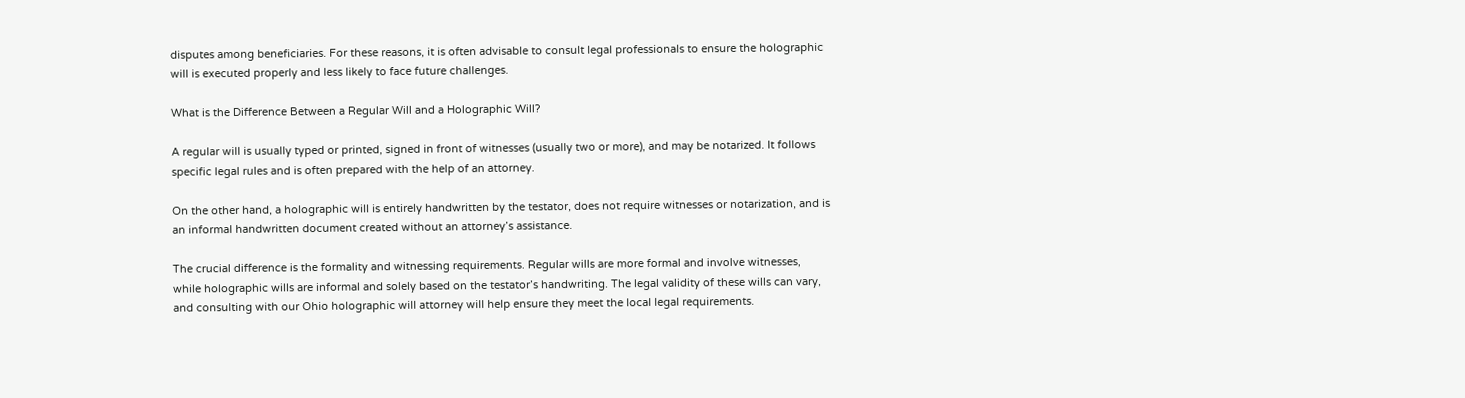disputes among beneficiaries. For these reasons, it is often advisable to consult legal professionals to ensure the holographic will is executed properly and less likely to face future challenges.

What is the Difference Between a Regular Will and a Holographic Will?

A regular will is usually typed or printed, signed in front of witnesses (usually two or more), and may be notarized. It follows specific legal rules and is often prepared with the help of an attorney.

On the other hand, a holographic will is entirely handwritten by the testator, does not require witnesses or notarization, and is an informal handwritten document created without an attorney’s assistance.

The crucial difference is the formality and witnessing requirements. Regular wills are more formal and involve witnesses, while holographic wills are informal and solely based on the testator’s handwriting. The legal validity of these wills can vary, and consulting with our Ohio holographic will attorney will help ensure they meet the local legal requirements.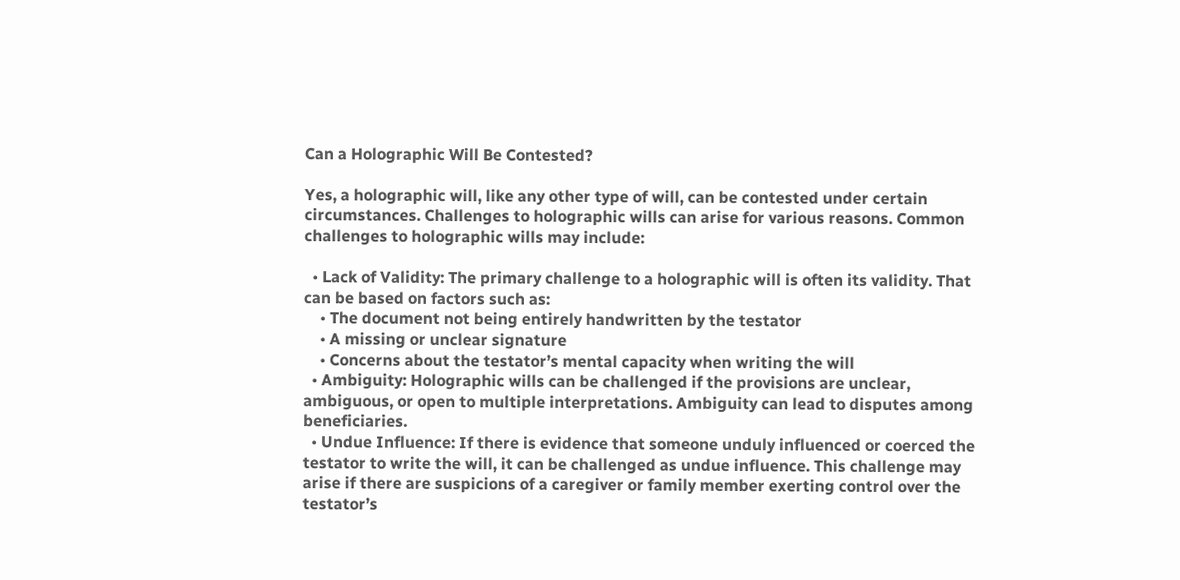Can a Holographic Will Be Contested?

Yes, a holographic will, like any other type of will, can be contested under certain circumstances. Challenges to holographic wills can arise for various reasons. Common challenges to holographic wills may include:

  • Lack of Validity: The primary challenge to a holographic will is often its validity. That can be based on factors such as:
    • The document not being entirely handwritten by the testator
    • A missing or unclear signature
    • Concerns about the testator’s mental capacity when writing the will
  • Ambiguity: Holographic wills can be challenged if the provisions are unclear, ambiguous, or open to multiple interpretations. Ambiguity can lead to disputes among beneficiaries.
  • Undue Influence: If there is evidence that someone unduly influenced or coerced the testator to write the will, it can be challenged as undue influence. This challenge may arise if there are suspicions of a caregiver or family member exerting control over the testator’s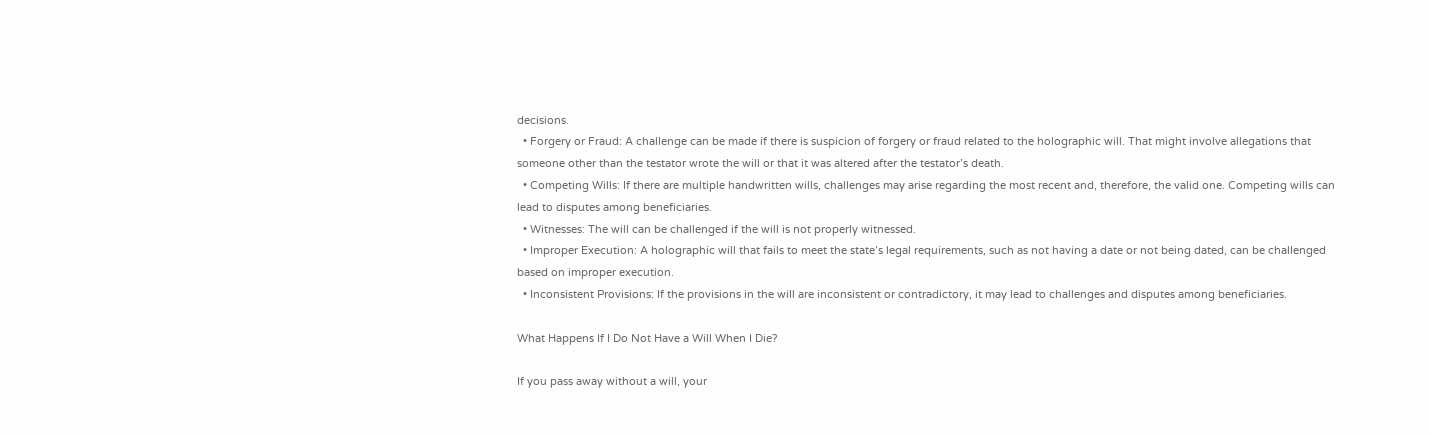decisions.
  • Forgery or Fraud: A challenge can be made if there is suspicion of forgery or fraud related to the holographic will. That might involve allegations that someone other than the testator wrote the will or that it was altered after the testator’s death.
  • Competing Wills: If there are multiple handwritten wills, challenges may arise regarding the most recent and, therefore, the valid one. Competing wills can lead to disputes among beneficiaries.
  • Witnesses: The will can be challenged if the will is not properly witnessed.
  • Improper Execution: A holographic will that fails to meet the state’s legal requirements, such as not having a date or not being dated, can be challenged based on improper execution.
  • Inconsistent Provisions: If the provisions in the will are inconsistent or contradictory, it may lead to challenges and disputes among beneficiaries.

What Happens If I Do Not Have a Will When I Die?

If you pass away without a will, your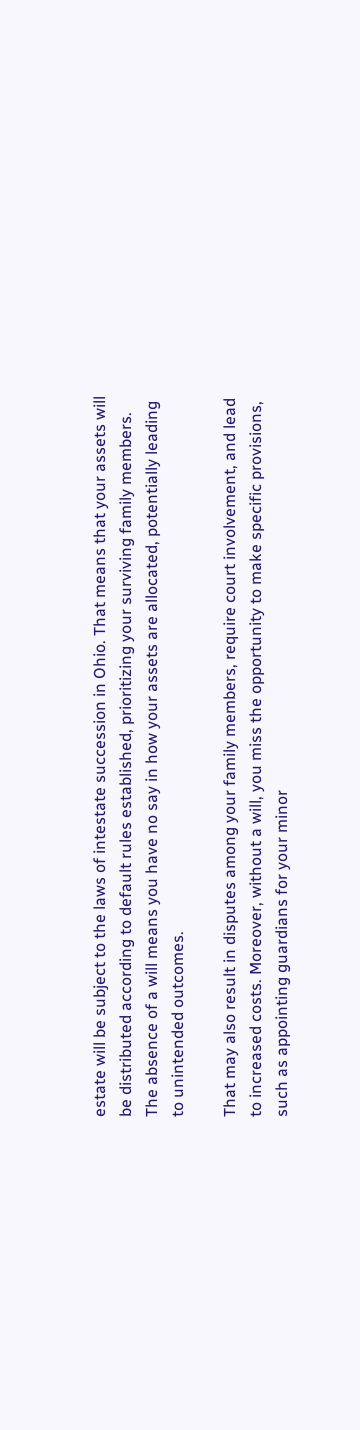estate will be subject to the laws of intestate succession in Ohio. That means that your assets will be distributed according to default rules established, prioritizing your surviving family members. The absence of a will means you have no say in how your assets are allocated, potentially leading to unintended outcomes.

That may also result in disputes among your family members, require court involvement, and lead to increased costs. Moreover, without a will, you miss the opportunity to make specific provisions, such as appointing guardians for your minor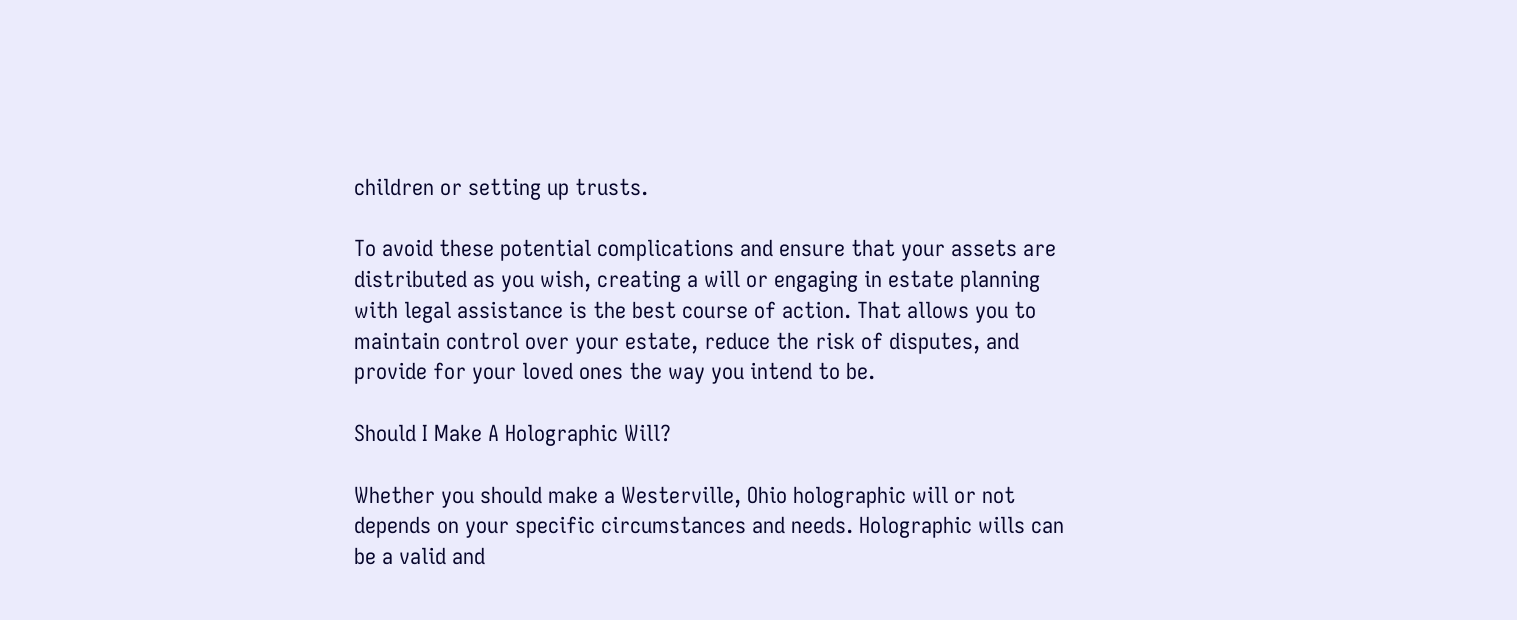children or setting up trusts.

To avoid these potential complications and ensure that your assets are distributed as you wish, creating a will or engaging in estate planning with legal assistance is the best course of action. That allows you to maintain control over your estate, reduce the risk of disputes, and provide for your loved ones the way you intend to be.

Should I Make A Holographic Will?

Whether you should make a Westerville, Ohio holographic will or not depends on your specific circumstances and needs. Holographic wills can be a valid and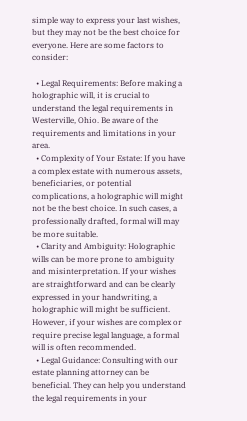simple way to express your last wishes, but they may not be the best choice for everyone. Here are some factors to consider:

  • Legal Requirements: Before making a holographic will, it is crucial to understand the legal requirements in Westerville, Ohio. Be aware of the requirements and limitations in your area.
  • Complexity of Your Estate: If you have a complex estate with numerous assets, beneficiaries, or potential complications, a holographic will might not be the best choice. In such cases, a professionally drafted, formal will may be more suitable.
  • Clarity and Ambiguity: Holographic wills can be more prone to ambiguity and misinterpretation. If your wishes are straightforward and can be clearly expressed in your handwriting, a holographic will might be sufficient. However, if your wishes are complex or require precise legal language, a formal will is often recommended.
  • Legal Guidance: Consulting with our estate planning attorney can be beneficial. They can help you understand the legal requirements in your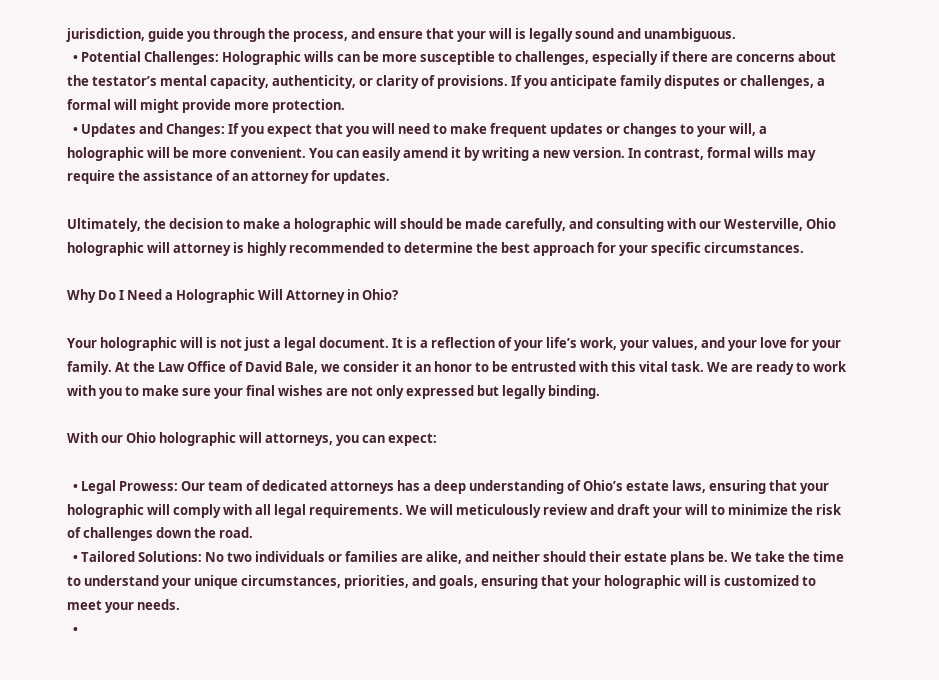jurisdiction, guide you through the process, and ensure that your will is legally sound and unambiguous.
  • Potential Challenges: Holographic wills can be more susceptible to challenges, especially if there are concerns about the testator’s mental capacity, authenticity, or clarity of provisions. If you anticipate family disputes or challenges, a formal will might provide more protection.
  • Updates and Changes: If you expect that you will need to make frequent updates or changes to your will, a holographic will be more convenient. You can easily amend it by writing a new version. In contrast, formal wills may require the assistance of an attorney for updates.

Ultimately, the decision to make a holographic will should be made carefully, and consulting with our Westerville, Ohio holographic will attorney is highly recommended to determine the best approach for your specific circumstances.

Why Do I Need a Holographic Will Attorney in Ohio?

Your holographic will is not just a legal document. It is a reflection of your life’s work, your values, and your love for your family. At the Law Office of David Bale, we consider it an honor to be entrusted with this vital task. We are ready to work with you to make sure your final wishes are not only expressed but legally binding.

With our Ohio holographic will attorneys, you can expect:

  • Legal Prowess: Our team of dedicated attorneys has a deep understanding of Ohio’s estate laws, ensuring that your holographic will comply with all legal requirements. We will meticulously review and draft your will to minimize the risk of challenges down the road.
  • Tailored Solutions: No two individuals or families are alike, and neither should their estate plans be. We take the time to understand your unique circumstances, priorities, and goals, ensuring that your holographic will is customized to meet your needs.
  •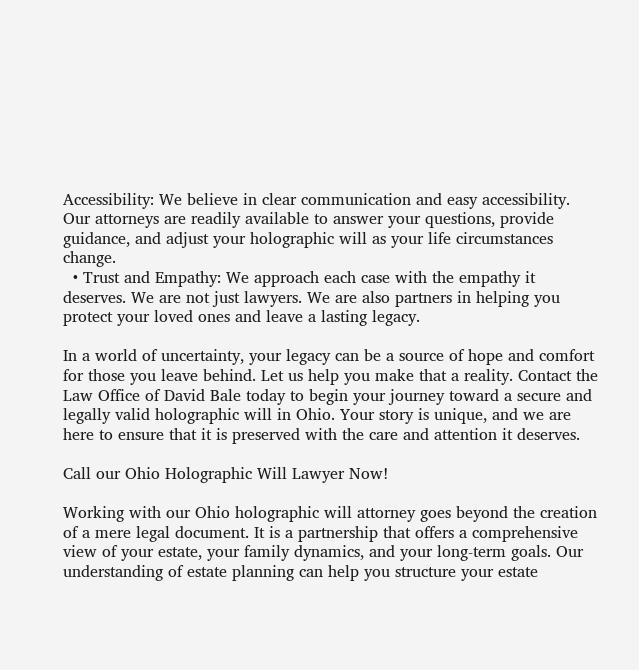Accessibility: We believe in clear communication and easy accessibility. Our attorneys are readily available to answer your questions, provide guidance, and adjust your holographic will as your life circumstances change.
  • Trust and Empathy: We approach each case with the empathy it deserves. We are not just lawyers. We are also partners in helping you protect your loved ones and leave a lasting legacy.

In a world of uncertainty, your legacy can be a source of hope and comfort for those you leave behind. Let us help you make that a reality. Contact the Law Office of David Bale today to begin your journey toward a secure and legally valid holographic will in Ohio. Your story is unique, and we are here to ensure that it is preserved with the care and attention it deserves.

Call our Ohio Holographic Will Lawyer Now!

Working with our Ohio holographic will attorney goes beyond the creation of a mere legal document. It is a partnership that offers a comprehensive view of your estate, your family dynamics, and your long-term goals. Our understanding of estate planning can help you structure your estate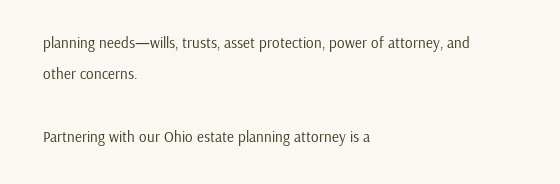planning needs—wills, trusts, asset protection, power of attorney, and other concerns.

Partnering with our Ohio estate planning attorney is a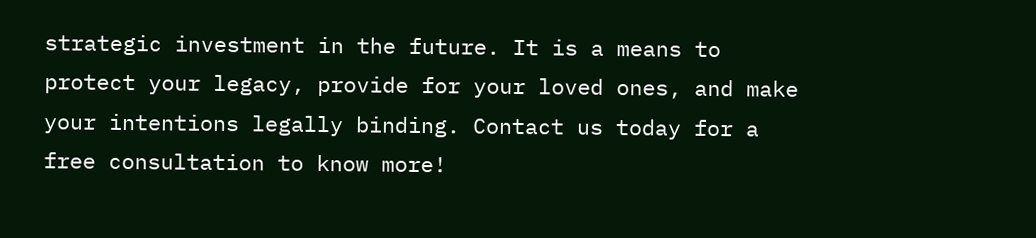strategic investment in the future. It is a means to protect your legacy, provide for your loved ones, and make your intentions legally binding. Contact us today for a free consultation to know more!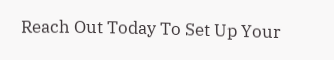Reach Out Today To Set Up Your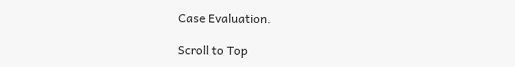Case Evaluation.

Scroll to Top